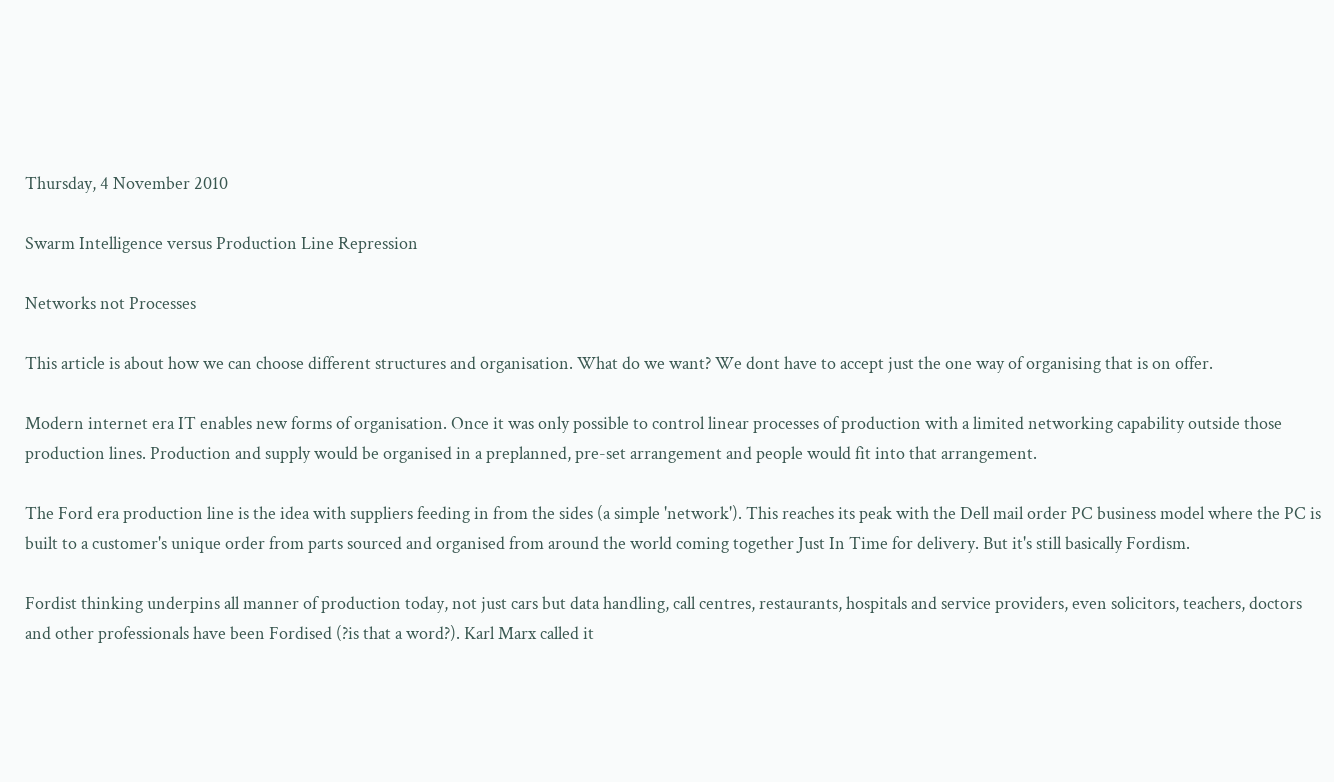Thursday, 4 November 2010

Swarm Intelligence versus Production Line Repression

Networks not Processes

This article is about how we can choose different structures and organisation. What do we want? We dont have to accept just the one way of organising that is on offer.

Modern internet era IT enables new forms of organisation. Once it was only possible to control linear processes of production with a limited networking capability outside those production lines. Production and supply would be organised in a preplanned, pre-set arrangement and people would fit into that arrangement.

The Ford era production line is the idea with suppliers feeding in from the sides (a simple 'network'). This reaches its peak with the Dell mail order PC business model where the PC is built to a customer's unique order from parts sourced and organised from around the world coming together Just In Time for delivery. But it's still basically Fordism.

Fordist thinking underpins all manner of production today, not just cars but data handling, call centres, restaurants, hospitals and service providers, even solicitors, teachers, doctors and other professionals have been Fordised (?is that a word?). Karl Marx called it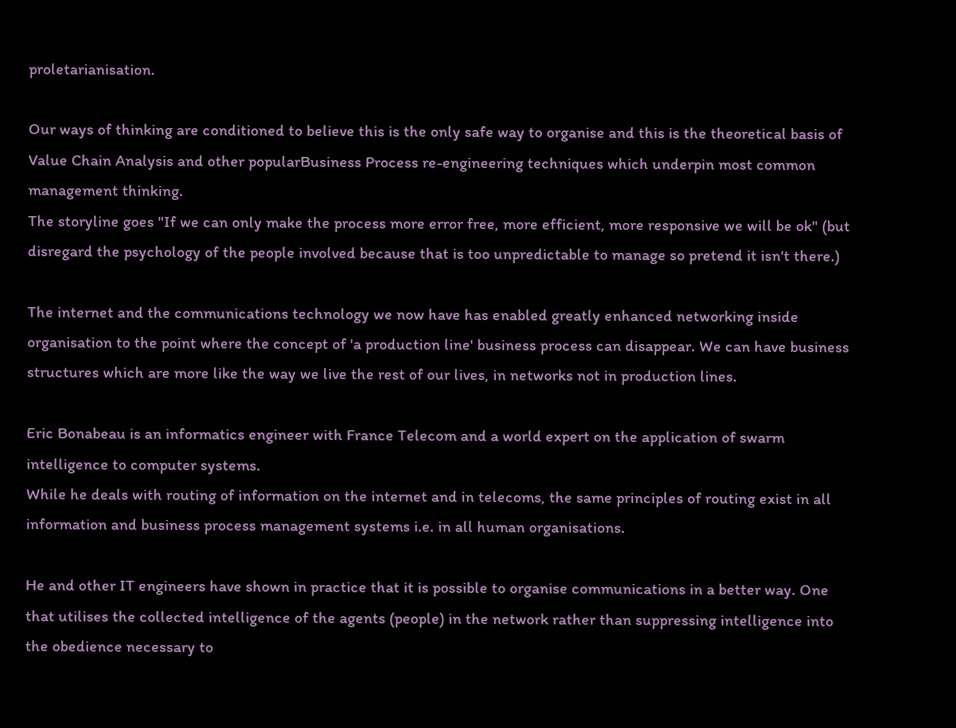proletarianisation.

Our ways of thinking are conditioned to believe this is the only safe way to organise and this is the theoretical basis of Value Chain Analysis and other popularBusiness Process re-engineering techniques which underpin most common management thinking.
The storyline goes "If we can only make the process more error free, more efficient, more responsive we will be ok" (but disregard the psychology of the people involved because that is too unpredictable to manage so pretend it isn't there.)

The internet and the communications technology we now have has enabled greatly enhanced networking inside organisation to the point where the concept of 'a production line' business process can disappear. We can have business structures which are more like the way we live the rest of our lives, in networks not in production lines.

Eric Bonabeau is an informatics engineer with France Telecom and a world expert on the application of swarm intelligence to computer systems.
While he deals with routing of information on the internet and in telecoms, the same principles of routing exist in all information and business process management systems i.e. in all human organisations.

He and other IT engineers have shown in practice that it is possible to organise communications in a better way. One that utilises the collected intelligence of the agents (people) in the network rather than suppressing intelligence into the obedience necessary to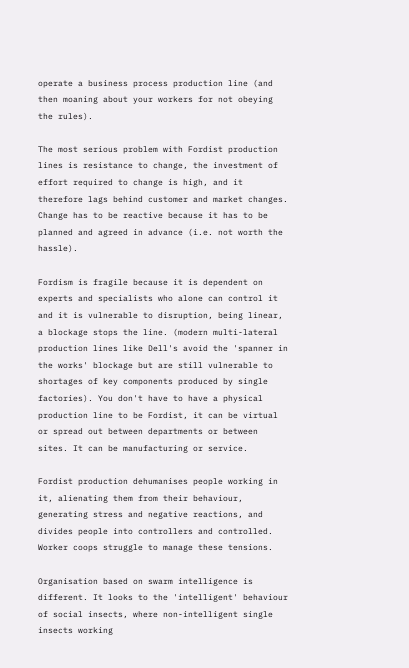operate a business process production line (and then moaning about your workers for not obeying the rules).

The most serious problem with Fordist production lines is resistance to change, the investment of effort required to change is high, and it therefore lags behind customer and market changes. Change has to be reactive because it has to be planned and agreed in advance (i.e. not worth the hassle).

Fordism is fragile because it is dependent on experts and specialists who alone can control it and it is vulnerable to disruption, being linear, a blockage stops the line. (modern multi-lateral production lines like Dell's avoid the 'spanner in the works' blockage but are still vulnerable to shortages of key components produced by single factories). You don't have to have a physical production line to be Fordist, it can be virtual or spread out between departments or between sites. It can be manufacturing or service.

Fordist production dehumanises people working in it, alienating them from their behaviour, generating stress and negative reactions, and divides people into controllers and controlled. Worker coops struggle to manage these tensions.

Organisation based on swarm intelligence is different. It looks to the 'intelligent' behaviour of social insects, where non-intelligent single insects working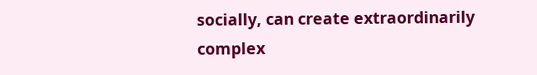socially, can create extraordinarily complex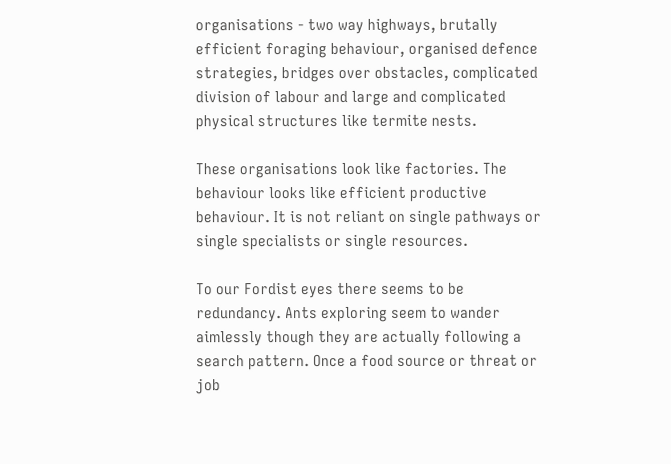organisations - two way highways, brutally efficient foraging behaviour, organised defence strategies, bridges over obstacles, complicated division of labour and large and complicated physical structures like termite nests.

These organisations look like factories. The behaviour looks like efficient productive behaviour. It is not reliant on single pathways or single specialists or single resources.

To our Fordist eyes there seems to be redundancy. Ants exploring seem to wander aimlessly though they are actually following a search pattern. Once a food source or threat or job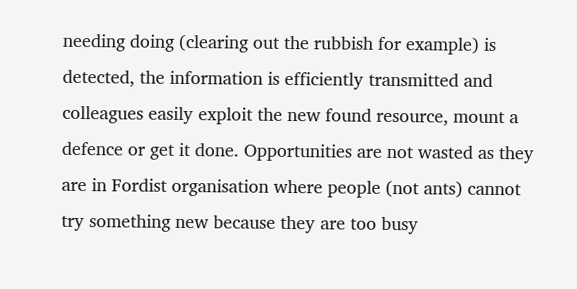needing doing (clearing out the rubbish for example) is detected, the information is efficiently transmitted and colleagues easily exploit the new found resource, mount a defence or get it done. Opportunities are not wasted as they are in Fordist organisation where people (not ants) cannot try something new because they are too busy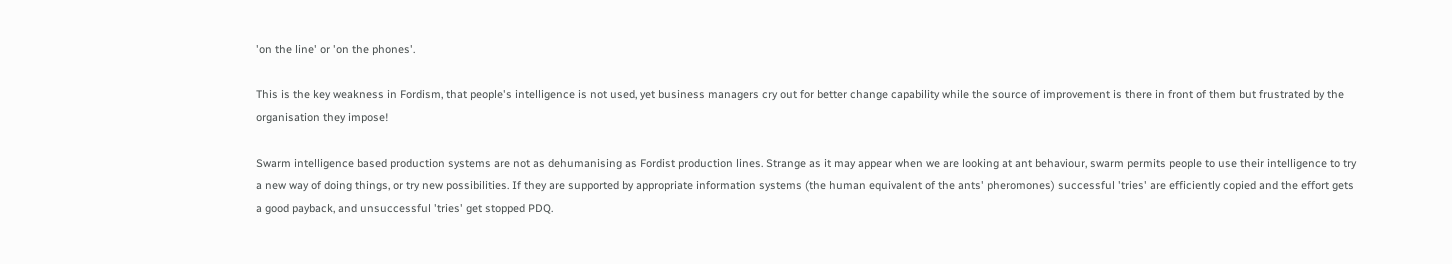'on the line' or 'on the phones'.

This is the key weakness in Fordism, that people's intelligence is not used, yet business managers cry out for better change capability while the source of improvement is there in front of them but frustrated by the organisation they impose!

Swarm intelligence based production systems are not as dehumanising as Fordist production lines. Strange as it may appear when we are looking at ant behaviour, swarm permits people to use their intelligence to try a new way of doing things, or try new possibilities. If they are supported by appropriate information systems (the human equivalent of the ants' pheromones) successful 'tries' are efficiently copied and the effort gets a good payback, and unsuccessful 'tries' get stopped PDQ.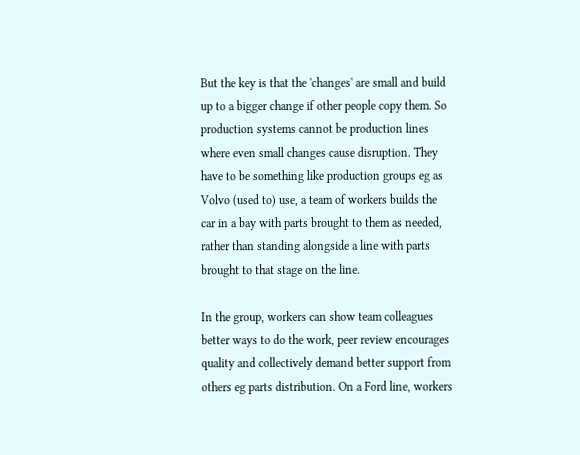But the key is that the 'changes' are small and build up to a bigger change if other people copy them. So production systems cannot be production lines where even small changes cause disruption. They have to be something like production groups eg as Volvo (used to) use, a team of workers builds the car in a bay with parts brought to them as needed, rather than standing alongside a line with parts brought to that stage on the line.

In the group, workers can show team colleagues better ways to do the work, peer review encourages quality and collectively demand better support from others eg parts distribution. On a Ford line, workers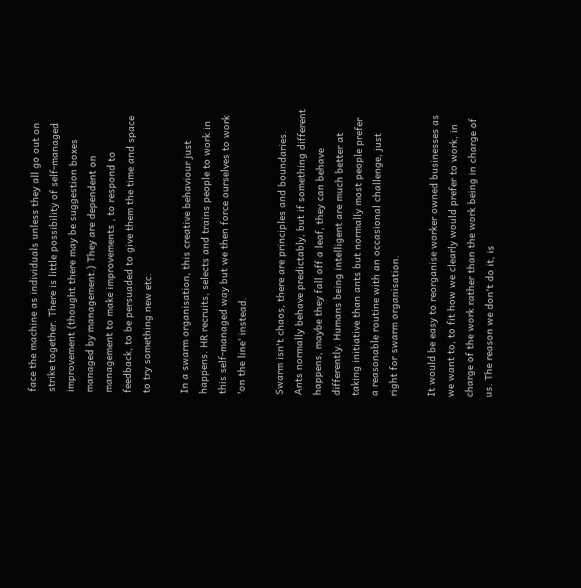face the machine as individuals unless they all go out on strike together. There is little possibility of self-managed improvement (thought there may be suggestion boxes managed by management.) They are dependent on management to make improvements , to respond to feedback, to be persuaded to give them the time and space to try something new etc.

In a swarm organisation, this creative behaviour just happens. HR recruits, selects and trains people to work in this self-managed way but we then force ourselves to work 'on the line' instead.

Swarm isn't chaos, there are principles and boundaries. Ants normally behave predictably, but if something different happens, maybe they fall off a leaf, they can behave differently. Humans being intelligent are much better at taking initiative than ants but normally most people prefer a reasonable routine with an occasional challenge, just right for swarm organisation.

It would be easy to reorganise worker owned businesses as we want to, to fit how we clearly would prefer to work, in charge of the work rather than the work being in charge of us. The reason we don't do it, is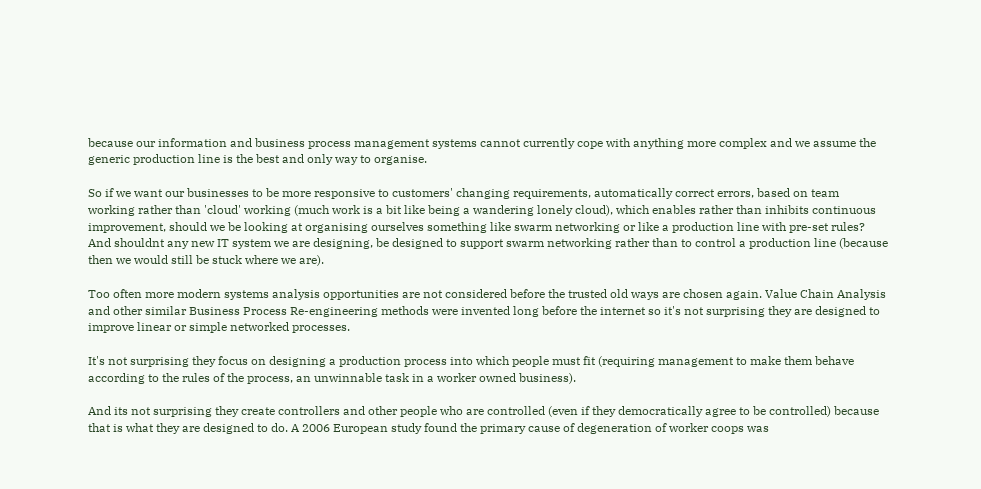because our information and business process management systems cannot currently cope with anything more complex and we assume the generic production line is the best and only way to organise.

So if we want our businesses to be more responsive to customers' changing requirements, automatically correct errors, based on team working rather than 'cloud' working (much work is a bit like being a wandering lonely cloud), which enables rather than inhibits continuous improvement, should we be looking at organising ourselves something like swarm networking or like a production line with pre-set rules? And shouldnt any new IT system we are designing, be designed to support swarm networking rather than to control a production line (because then we would still be stuck where we are).

Too often more modern systems analysis opportunities are not considered before the trusted old ways are chosen again. Value Chain Analysis and other similar Business Process Re-engineering methods were invented long before the internet so it's not surprising they are designed to improve linear or simple networked processes.

It's not surprising they focus on designing a production process into which people must fit (requiring management to make them behave according to the rules of the process, an unwinnable task in a worker owned business).

And its not surprising they create controllers and other people who are controlled (even if they democratically agree to be controlled) because that is what they are designed to do. A 2006 European study found the primary cause of degeneration of worker coops was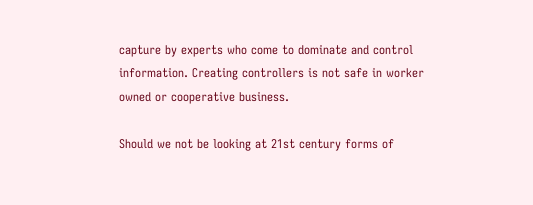capture by experts who come to dominate and control information. Creating controllers is not safe in worker owned or cooperative business.

Should we not be looking at 21st century forms of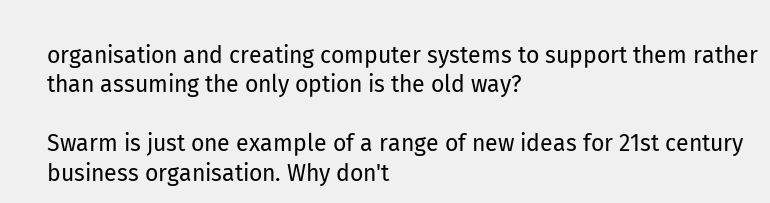organisation and creating computer systems to support them rather than assuming the only option is the old way?

Swarm is just one example of a range of new ideas for 21st century business organisation. Why don't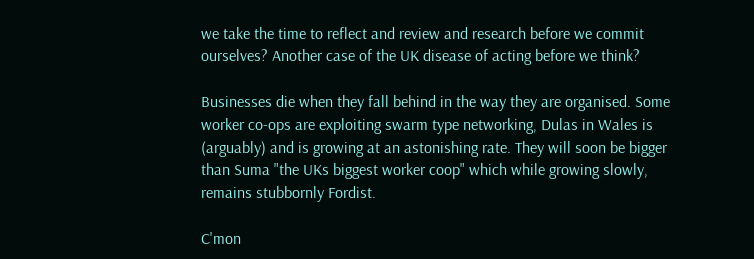we take the time to reflect and review and research before we commit ourselves? Another case of the UK disease of acting before we think?

Businesses die when they fall behind in the way they are organised. Some worker co-ops are exploiting swarm type networking, Dulas in Wales is (arguably) and is growing at an astonishing rate. They will soon be bigger than Suma "the UKs biggest worker coop" which while growing slowly, remains stubbornly Fordist.

C'mon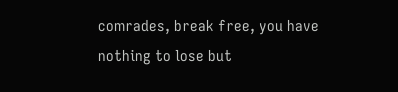comrades, break free, you have nothing to lose but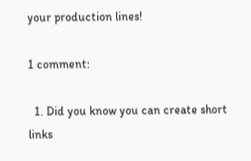your production lines!

1 comment:

  1. Did you know you can create short links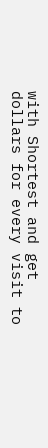with Shortest and get dollars for every visit to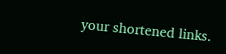your shortened links.